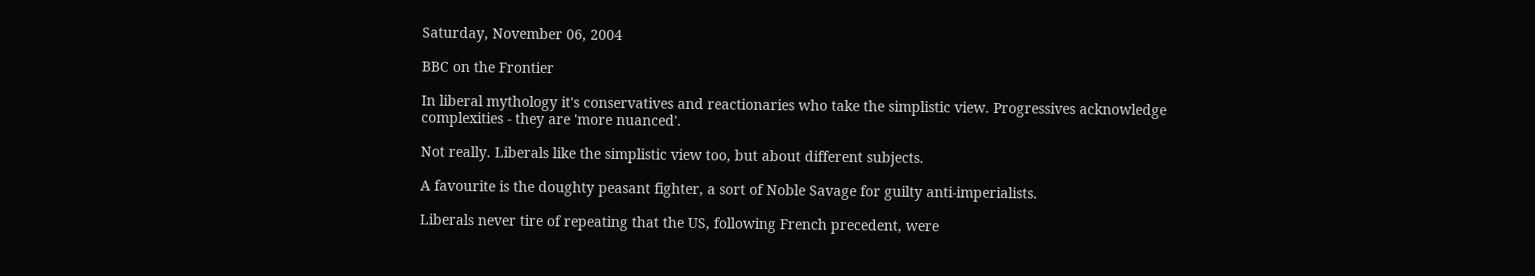Saturday, November 06, 2004

BBC on the Frontier

In liberal mythology it's conservatives and reactionaries who take the simplistic view. Progressives acknowledge complexities - they are 'more nuanced'.

Not really. Liberals like the simplistic view too, but about different subjects.

A favourite is the doughty peasant fighter, a sort of Noble Savage for guilty anti-imperialists.

Liberals never tire of repeating that the US, following French precedent, were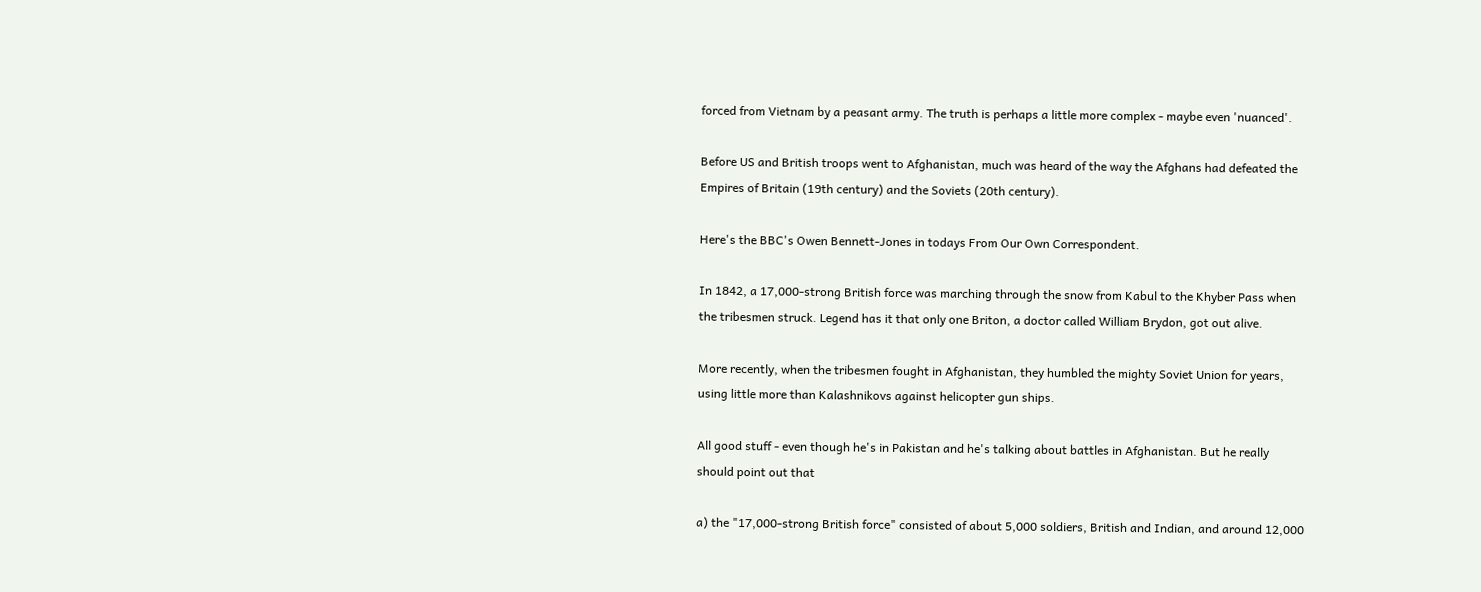forced from Vietnam by a peasant army. The truth is perhaps a little more complex - maybe even 'nuanced'.

Before US and British troops went to Afghanistan, much was heard of the way the Afghans had defeated the Empires of Britain (19th century) and the Soviets (20th century).

Here's the BBC's Owen Bennett-Jones in todays From Our Own Correspondent.

In 1842, a 17,000-strong British force was marching through the snow from Kabul to the Khyber Pass when the tribesmen struck. Legend has it that only one Briton, a doctor called William Brydon, got out alive.

More recently, when the tribesmen fought in Afghanistan, they humbled the mighty Soviet Union for years, using little more than Kalashnikovs against helicopter gun ships.

All good stuff - even though he's in Pakistan and he's talking about battles in Afghanistan. But he really should point out that

a) the "17,000-strong British force" consisted of about 5,000 soldiers, British and Indian, and around 12,000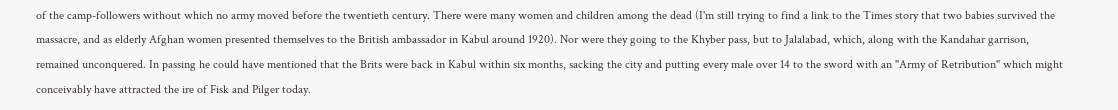of the camp-followers without which no army moved before the twentieth century. There were many women and children among the dead (I'm still trying to find a link to the Times story that two babies survived the massacre, and as elderly Afghan women presented themselves to the British ambassador in Kabul around 1920). Nor were they going to the Khyber pass, but to Jalalabad, which, along with the Kandahar garrison, remained unconquered. In passing he could have mentioned that the Brits were back in Kabul within six months, sacking the city and putting every male over 14 to the sword with an "Army of Retribution" which might conceivably have attracted the ire of Fisk and Pilger today.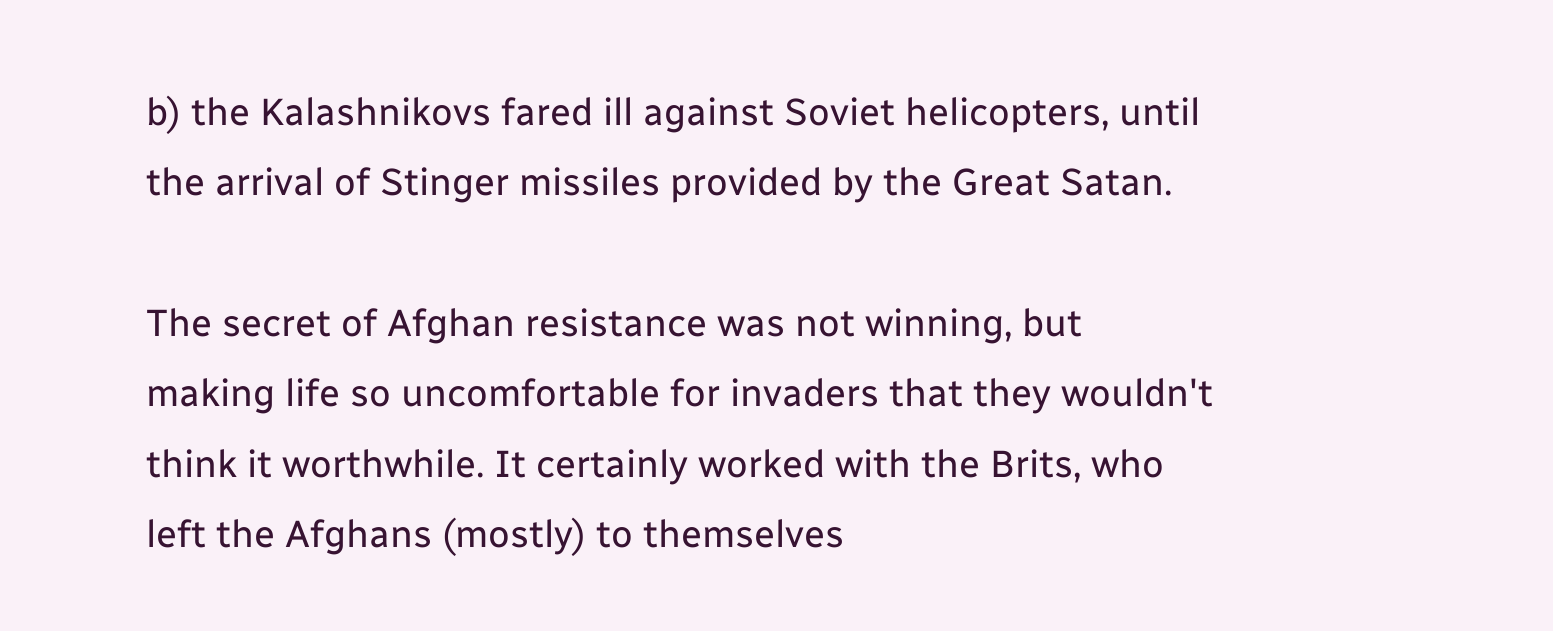b) the Kalashnikovs fared ill against Soviet helicopters, until the arrival of Stinger missiles provided by the Great Satan.

The secret of Afghan resistance was not winning, but making life so uncomfortable for invaders that they wouldn't think it worthwhile. It certainly worked with the Brits, who left the Afghans (mostly) to themselves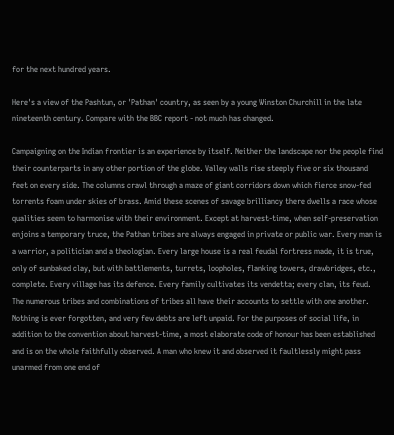for the next hundred years.

Here's a view of the Pashtun, or 'Pathan' country, as seen by a young Winston Churchill in the late nineteenth century. Compare with the BBC report - not much has changed.

Campaigning on the Indian frontier is an experience by itself. Neither the landscape nor the people find their counterparts in any other portion of the globe. Valley walls rise steeply five or six thousand feet on every side. The columns crawl through a maze of giant corridors down which fierce snow-fed torrents foam under skies of brass. Amid these scenes of savage brilliancy there dwells a race whose qualities seem to harmonise with their environment. Except at harvest-time, when self-preservation enjoins a temporary truce, the Pathan tribes are always engaged in private or public war. Every man is a warrior, a politician and a theologian. Every large house is a real feudal fortress made, it is true, only of sunbaked clay, but with battlements, turrets, loopholes, flanking towers, drawbridges, etc., complete. Every village has its defence. Every family cultivates its vendetta; every clan, its feud. The numerous tribes and combinations of tribes all have their accounts to settle with one another. Nothing is ever forgotten, and very few debts are left unpaid. For the purposes of social life, in addition to the convention about harvest-time, a most elaborate code of honour has been established and is on the whole faithfully observed. A man who knew it and observed it faultlessly might pass unarmed from one end of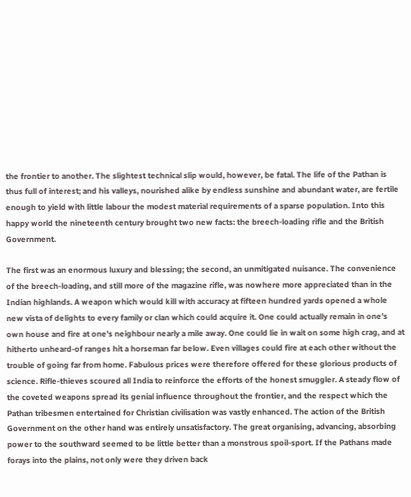the frontier to another. The slightest technical slip would, however, be fatal. The life of the Pathan is thus full of interest; and his valleys, nourished alike by endless sunshine and abundant water, are fertile enough to yield with little labour the modest material requirements of a sparse population. Into this happy world the nineteenth century brought two new facts: the breech-loading rifle and the British Government.

The first was an enormous luxury and blessing; the second, an unmitigated nuisance. The convenience of the breech-loading, and still more of the magazine rifle, was nowhere more appreciated than in the Indian highlands. A weapon which would kill with accuracy at fifteen hundred yards opened a whole new vista of delights to every family or clan which could acquire it. One could actually remain in one's own house and fire at one's neighbour nearly a mile away. One could lie in wait on some high crag, and at hitherto unheard-of ranges hit a horseman far below. Even villages could fire at each other without the trouble of going far from home. Fabulous prices were therefore offered for these glorious products of science. Rifle-thieves scoured all India to reinforce the efforts of the honest smuggler. A steady flow of the coveted weapons spread its genial influence throughout the frontier, and the respect which the Pathan tribesmen entertained for Christian civilisation was vastly enhanced. The action of the British Government on the other hand was entirely unsatisfactory. The great organising, advancing, absorbing power to the southward seemed to be little better than a monstrous spoil-sport. If the Pathans made forays into the plains, not only were they driven back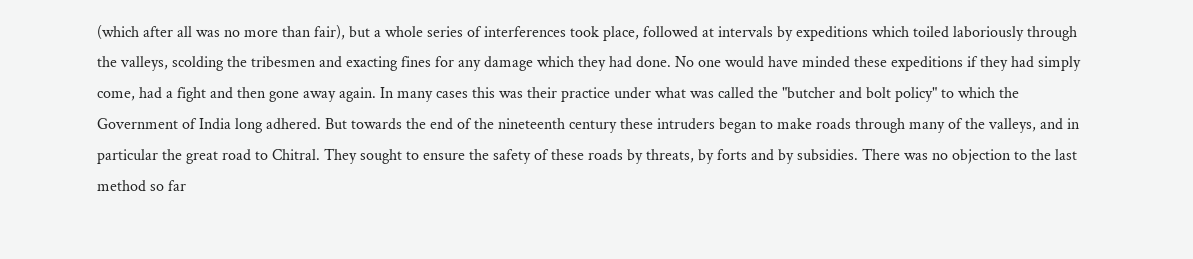(which after all was no more than fair), but a whole series of interferences took place, followed at intervals by expeditions which toiled laboriously through the valleys, scolding the tribesmen and exacting fines for any damage which they had done. No one would have minded these expeditions if they had simply come, had a fight and then gone away again. In many cases this was their practice under what was called the "butcher and bolt policy" to which the Government of India long adhered. But towards the end of the nineteenth century these intruders began to make roads through many of the valleys, and in particular the great road to Chitral. They sought to ensure the safety of these roads by threats, by forts and by subsidies. There was no objection to the last method so far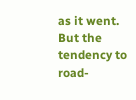as it went. But the tendency to road-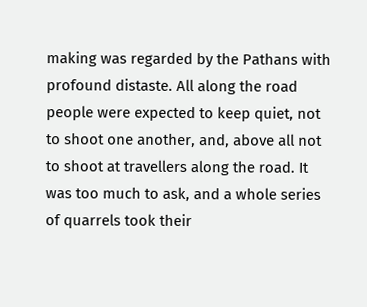making was regarded by the Pathans with profound distaste. All along the road people were expected to keep quiet, not to shoot one another, and, above all not to shoot at travellers along the road. It was too much to ask, and a whole series of quarrels took their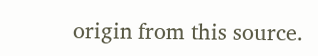origin from this source.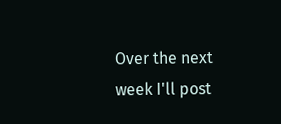Over the next week I'll post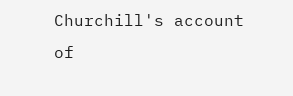Churchill's account of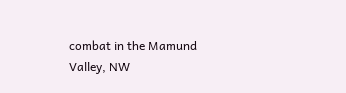combat in the Mamund Valley, NW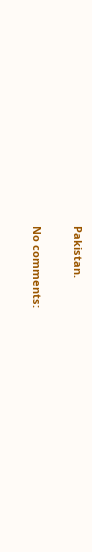Pakistan.

No comments: